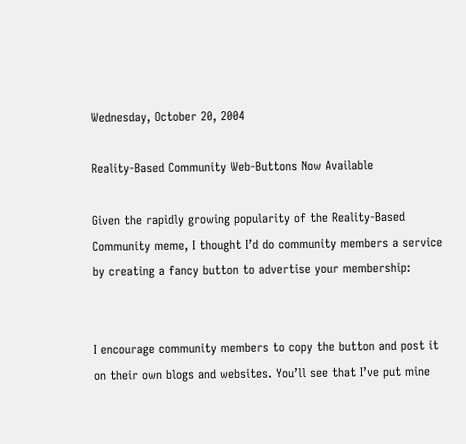Wednesday, October 20, 2004

Reality-Based Community Web-Buttons Now Available

Given the rapidly growing popularity of the Reality-Based Community meme, I thought I’d do community members a service by creating a fancy button to advertise your membership:


I encourage community members to copy the button and post it on their own blogs and websites. You’ll see that I’ve put mine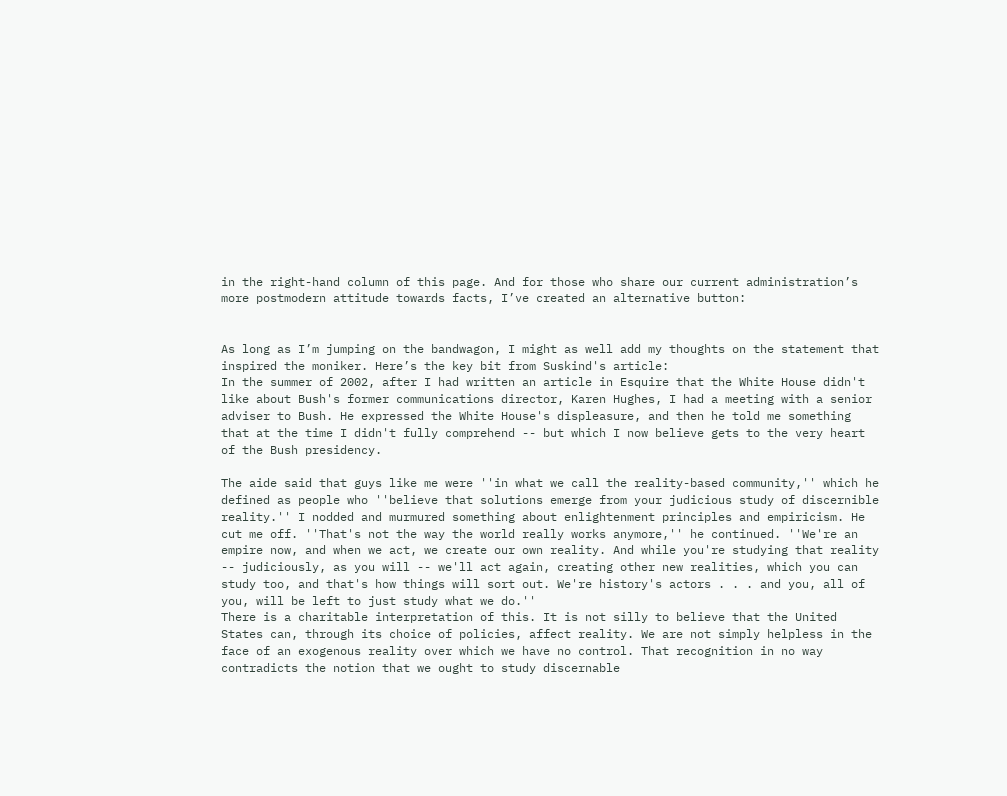in the right-hand column of this page. And for those who share our current administration’s more postmodern attitude towards facts, I’ve created an alternative button:


As long as I’m jumping on the bandwagon, I might as well add my thoughts on the statement that inspired the moniker. Here’s the key bit from Suskind's article:
In the summer of 2002, after I had written an article in Esquire that the White House didn't like about Bush's former communications director, Karen Hughes, I had a meeting with a senior adviser to Bush. He expressed the White House's displeasure, and then he told me something that at the time I didn't fully comprehend -- but which I now believe gets to the very heart of the Bush presidency.

The aide said that guys like me were ''in what we call the reality-based community,'' which he defined as people who ''believe that solutions emerge from your judicious study of discernible reality.'' I nodded and murmured something about enlightenment principles and empiricism. He cut me off. ''That's not the way the world really works anymore,'' he continued. ''We're an empire now, and when we act, we create our own reality. And while you're studying that reality -- judiciously, as you will -- we'll act again, creating other new realities, which you can study too, and that's how things will sort out. We're history's actors . . . and you, all of you, will be left to just study what we do.''
There is a charitable interpretation of this. It is not silly to believe that the United States can, through its choice of policies, affect reality. We are not simply helpless in the face of an exogenous reality over which we have no control. That recognition in no way contradicts the notion that we ought to study discernable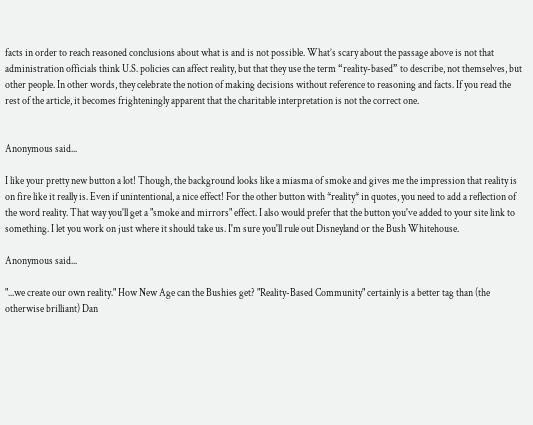facts in order to reach reasoned conclusions about what is and is not possible. What’s scary about the passage above is not that administration officials think U.S. policies can affect reality, but that they use the term “reality-based” to describe, not themselves, but other people. In other words, they celebrate the notion of making decisions without reference to reasoning and facts. If you read the rest of the article, it becomes frighteningly apparent that the charitable interpretation is not the correct one.


Anonymous said...

I like your pretty new button a lot! Though, the background looks like a miasma of smoke and gives me the impression that reality is on fire like it really is. Even if unintentional, a nice effect! For the other button with *reality* in quotes, you need to add a reflection of the word reality. That way you'll get a "smoke and mirrors" effect. I also would prefer that the button you've added to your site link to something. I let you work on just where it should take us. I'm sure you'll rule out Disneyland or the Bush Whitehouse.

Anonymous said...

"...we create our own reality." How New Age can the Bushies get? "Reality-Based Community" certainly is a better tag than (the otherwise brilliant) Dan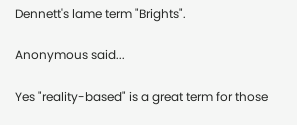Dennett's lame term "Brights".

Anonymous said...

Yes "reality-based" is a great term for those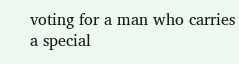voting for a man who carries a special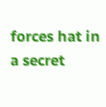forces hat in a secret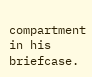compartment in his briefcase.